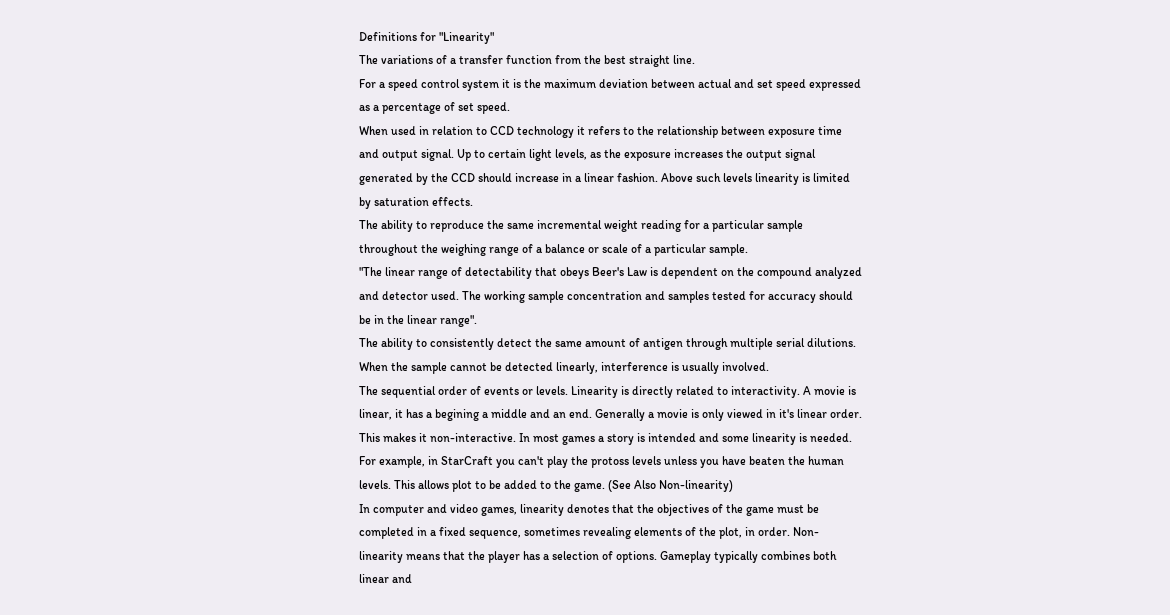Definitions for "Linearity"
The variations of a transfer function from the best straight line.
For a speed control system it is the maximum deviation between actual and set speed expressed as a percentage of set speed.
When used in relation to CCD technology it refers to the relationship between exposure time and output signal. Up to certain light levels, as the exposure increases the output signal generated by the CCD should increase in a linear fashion. Above such levels linearity is limited by saturation effects.
The ability to reproduce the same incremental weight reading for a particular sample throughout the weighing range of a balance or scale of a particular sample.
"The linear range of detectability that obeys Beer's Law is dependent on the compound analyzed and detector used. The working sample concentration and samples tested for accuracy should be in the linear range".
The ability to consistently detect the same amount of antigen through multiple serial dilutions. When the sample cannot be detected linearly, interference is usually involved.
The sequential order of events or levels. Linearity is directly related to interactivity. A movie is linear, it has a begining a middle and an end. Generally a movie is only viewed in it's linear order. This makes it non-interactive. In most games a story is intended and some linearity is needed. For example, in StarCraft you can't play the protoss levels unless you have beaten the human levels. This allows plot to be added to the game. (See Also Non-linearity)
In computer and video games, linearity denotes that the objectives of the game must be completed in a fixed sequence, sometimes revealing elements of the plot, in order. Non-linearity means that the player has a selection of options. Gameplay typically combines both linear and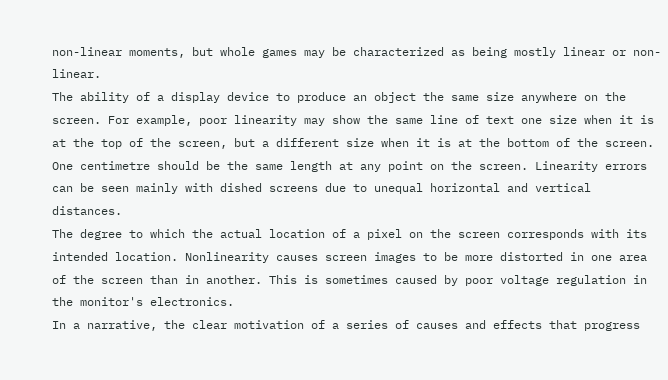non-linear moments, but whole games may be characterized as being mostly linear or non-linear.
The ability of a display device to produce an object the same size anywhere on the screen. For example, poor linearity may show the same line of text one size when it is at the top of the screen, but a different size when it is at the bottom of the screen.
One centimetre should be the same length at any point on the screen. Linearity errors can be seen mainly with dished screens due to unequal horizontal and vertical distances.
The degree to which the actual location of a pixel on the screen corresponds with its intended location. Nonlinearity causes screen images to be more distorted in one area of the screen than in another. This is sometimes caused by poor voltage regulation in the monitor's electronics.
In a narrative, the clear motivation of a series of causes and effects that progress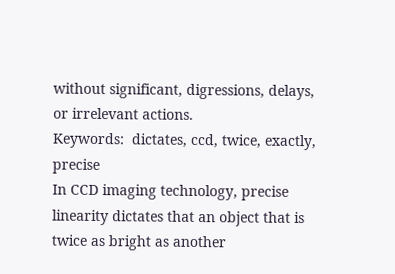without significant, digressions, delays, or irrelevant actions.
Keywords:  dictates, ccd, twice, exactly, precise
In CCD imaging technology, precise linearity dictates that an object that is twice as bright as another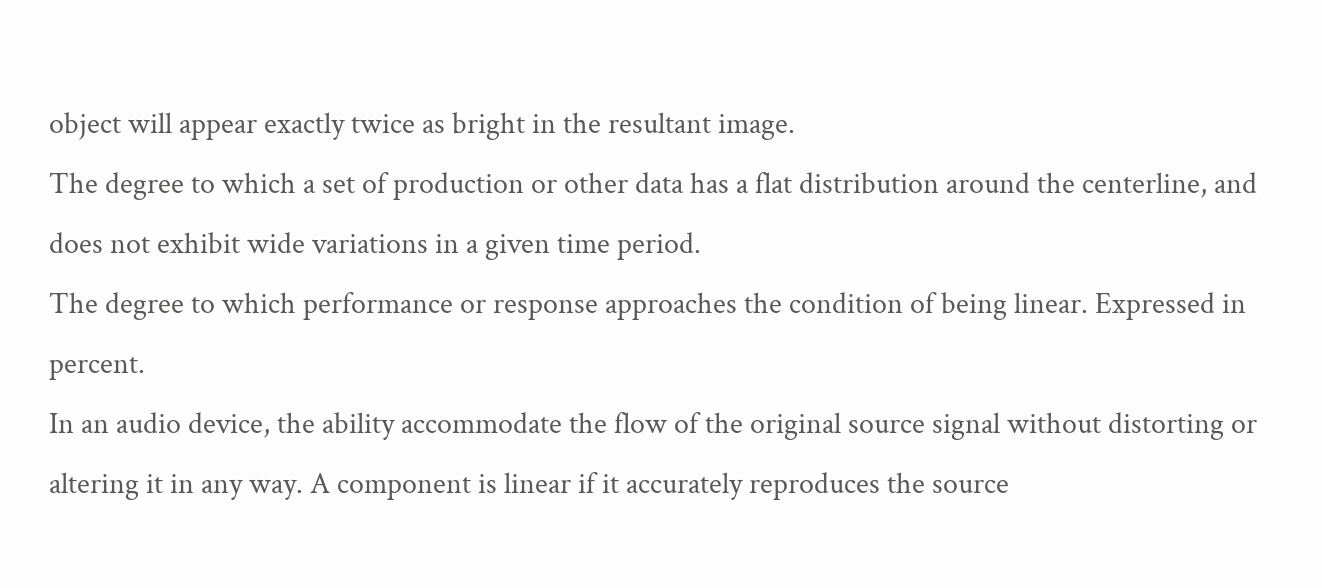object will appear exactly twice as bright in the resultant image.
The degree to which a set of production or other data has a flat distribution around the centerline, and does not exhibit wide variations in a given time period.
The degree to which performance or response approaches the condition of being linear. Expressed in percent.
In an audio device, the ability accommodate the flow of the original source signal without distorting or altering it in any way. A component is linear if it accurately reproduces the source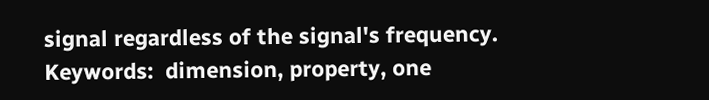signal regardless of the signal's frequency.
Keywords:  dimension, property, one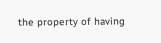the property of having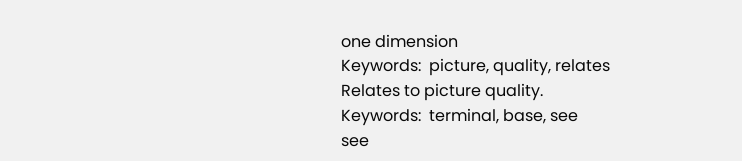one dimension
Keywords:  picture, quality, relates
Relates to picture quality.
Keywords:  terminal, base, see
see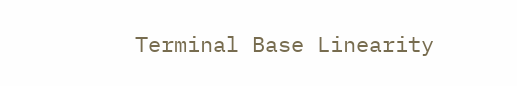Terminal Base Linearity